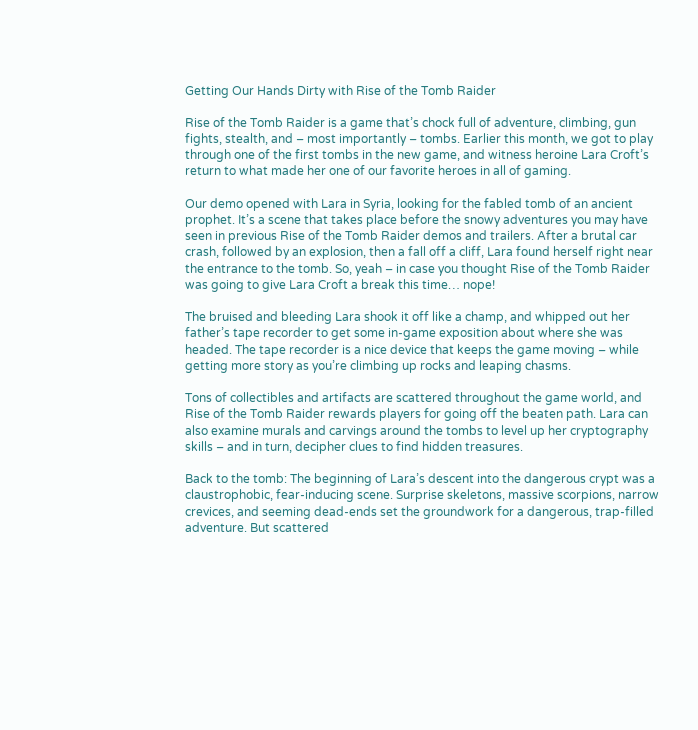Getting Our Hands Dirty with Rise of the Tomb Raider

Rise of the Tomb Raider is a game that’s chock full of adventure, climbing, gun fights, stealth, and – most importantly – tombs. Earlier this month, we got to play through one of the first tombs in the new game, and witness heroine Lara Croft’s return to what made her one of our favorite heroes in all of gaming.

Our demo opened with Lara in Syria, looking for the fabled tomb of an ancient prophet. It’s a scene that takes place before the snowy adventures you may have seen in previous Rise of the Tomb Raider demos and trailers. After a brutal car crash, followed by an explosion, then a fall off a cliff, Lara found herself right near the entrance to the tomb. So, yeah – in case you thought Rise of the Tomb Raider was going to give Lara Croft a break this time… nope!

The bruised and bleeding Lara shook it off like a champ, and whipped out her father’s tape recorder to get some in-game exposition about where she was headed. The tape recorder is a nice device that keeps the game moving – while getting more story as you’re climbing up rocks and leaping chasms.

Tons of collectibles and artifacts are scattered throughout the game world, and Rise of the Tomb Raider rewards players for going off the beaten path. Lara can also examine murals and carvings around the tombs to level up her cryptography skills – and in turn, decipher clues to find hidden treasures.

Back to the tomb: The beginning of Lara’s descent into the dangerous crypt was a claustrophobic, fear-inducing scene. Surprise skeletons, massive scorpions, narrow crevices, and seeming dead-ends set the groundwork for a dangerous, trap-filled adventure. But scattered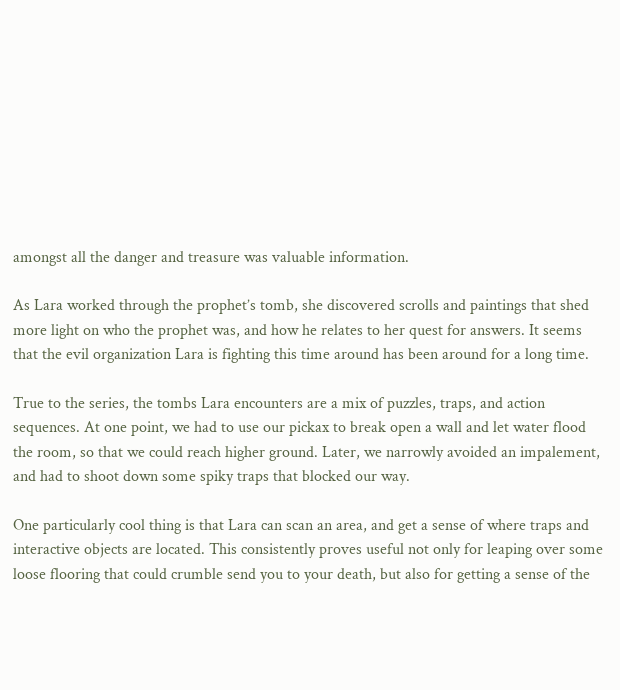amongst all the danger and treasure was valuable information.

As Lara worked through the prophet’s tomb, she discovered scrolls and paintings that shed more light on who the prophet was, and how he relates to her quest for answers. It seems that the evil organization Lara is fighting this time around has been around for a long time.

True to the series, the tombs Lara encounters are a mix of puzzles, traps, and action sequences. At one point, we had to use our pickax to break open a wall and let water flood the room, so that we could reach higher ground. Later, we narrowly avoided an impalement, and had to shoot down some spiky traps that blocked our way.

One particularly cool thing is that Lara can scan an area, and get a sense of where traps and interactive objects are located. This consistently proves useful not only for leaping over some loose flooring that could crumble send you to your death, but also for getting a sense of the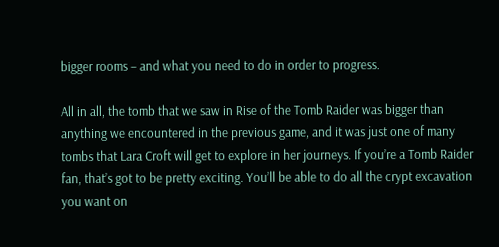bigger rooms – and what you need to do in order to progress.

All in all, the tomb that we saw in Rise of the Tomb Raider was bigger than anything we encountered in the previous game, and it was just one of many tombs that Lara Croft will get to explore in her journeys. If you’re a Tomb Raider fan, that’s got to be pretty exciting. You’ll be able to do all the crypt excavation you want on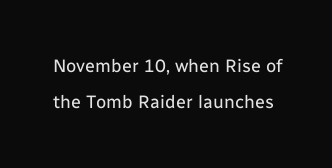November 10, when Rise of the Tomb Raider launches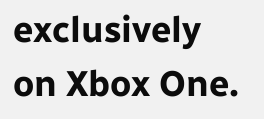exclusively on Xbox One.